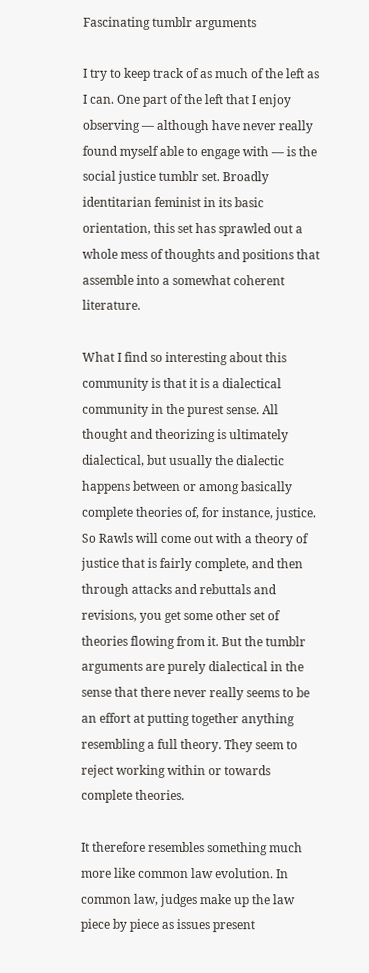Fascinating tumblr arguments

I try to keep track of as much of the left as I can. One part of the left that I enjoy observing — although have never really found myself able to engage with — is the social justice tumblr set. Broadly identitarian feminist in its basic orientation, this set has sprawled out a whole mess of thoughts and positions that assemble into a somewhat coherent literature.

What I find so interesting about this community is that it is a dialectical community in the purest sense. All thought and theorizing is ultimately dialectical, but usually the dialectic happens between or among basically complete theories of, for instance, justice. So Rawls will come out with a theory of justice that is fairly complete, and then through attacks and rebuttals and revisions, you get some other set of theories flowing from it. But the tumblr arguments are purely dialectical in the sense that there never really seems to be an effort at putting together anything resembling a full theory. They seem to reject working within or towards complete theories.

It therefore resembles something much more like common law evolution. In common law, judges make up the law piece by piece as issues present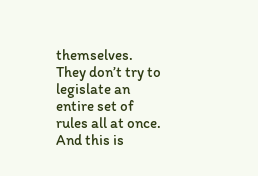themselves. They don’t try to legislate an entire set of rules all at once. And this is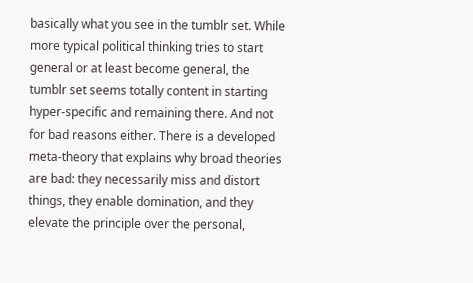basically what you see in the tumblr set. While more typical political thinking tries to start general or at least become general, the tumblr set seems totally content in starting hyper-specific and remaining there. And not for bad reasons either. There is a developed meta-theory that explains why broad theories are bad: they necessarily miss and distort things, they enable domination, and they elevate the principle over the personal,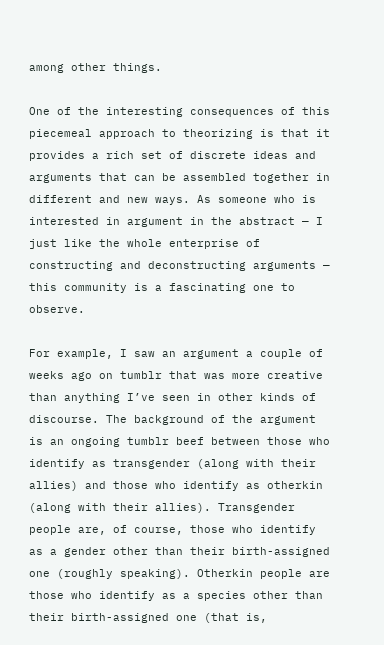among other things.

One of the interesting consequences of this piecemeal approach to theorizing is that it provides a rich set of discrete ideas and arguments that can be assembled together in different and new ways. As someone who is interested in argument in the abstract — I just like the whole enterprise of constructing and deconstructing arguments — this community is a fascinating one to observe.

For example, I saw an argument a couple of weeks ago on tumblr that was more creative than anything I’ve seen in other kinds of discourse. The background of the argument is an ongoing tumblr beef between those who identify as transgender (along with their allies) and those who identify as otherkin (along with their allies). Transgender people are, of course, those who identify as a gender other than their birth-assigned one (roughly speaking). Otherkin people are those who identify as a species other than their birth-assigned one (that is,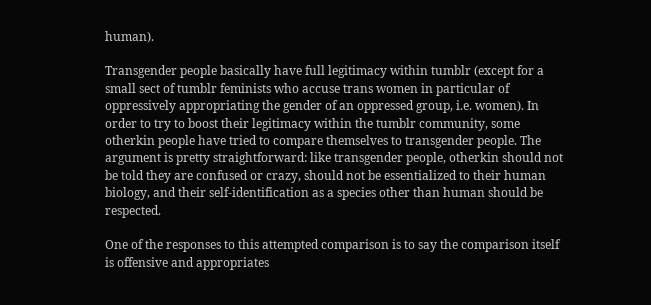human).

Transgender people basically have full legitimacy within tumblr (except for a small sect of tumblr feminists who accuse trans women in particular of oppressively appropriating the gender of an oppressed group, i.e. women). In order to try to boost their legitimacy within the tumblr community, some otherkin people have tried to compare themselves to transgender people. The argument is pretty straightforward: like transgender people, otherkin should not be told they are confused or crazy, should not be essentialized to their human biology, and their self-identification as a species other than human should be respected.

One of the responses to this attempted comparison is to say the comparison itself is offensive and appropriates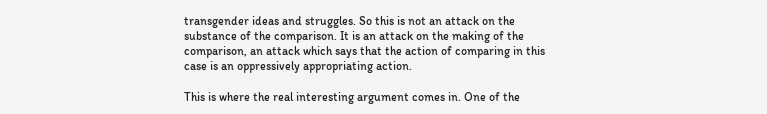transgender ideas and struggles. So this is not an attack on the substance of the comparison. It is an attack on the making of the comparison, an attack which says that the action of comparing in this case is an oppressively appropriating action.

This is where the real interesting argument comes in. One of the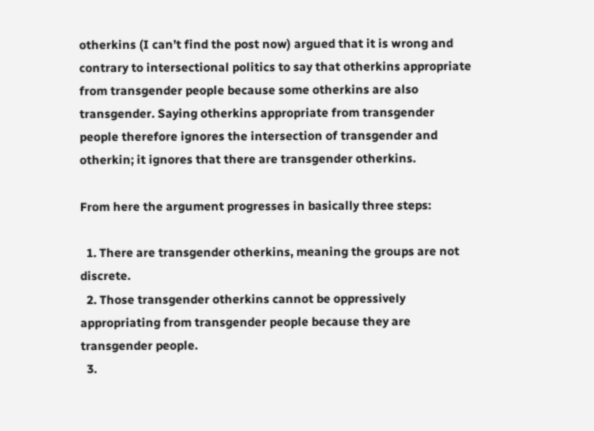otherkins (I can’t find the post now) argued that it is wrong and contrary to intersectional politics to say that otherkins appropriate from transgender people because some otherkins are also transgender. Saying otherkins appropriate from transgender people therefore ignores the intersection of transgender and otherkin; it ignores that there are transgender otherkins.

From here the argument progresses in basically three steps:

  1. There are transgender otherkins, meaning the groups are not discrete.
  2. Those transgender otherkins cannot be oppressively appropriating from transgender people because they are transgender people.
  3.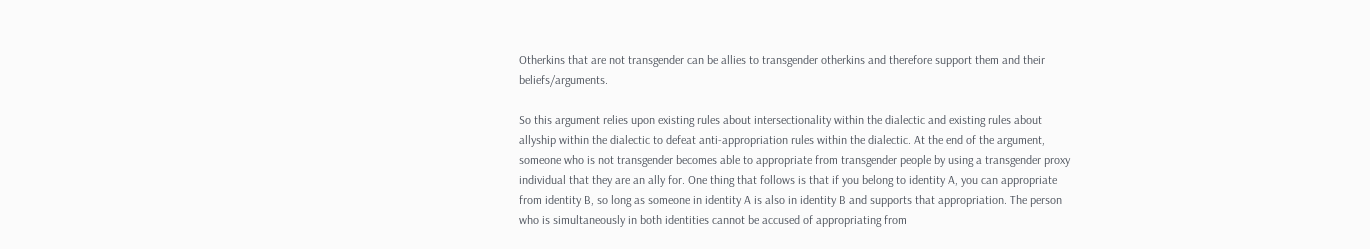Otherkins that are not transgender can be allies to transgender otherkins and therefore support them and their beliefs/arguments.

So this argument relies upon existing rules about intersectionality within the dialectic and existing rules about allyship within the dialectic to defeat anti-appropriation rules within the dialectic. At the end of the argument, someone who is not transgender becomes able to appropriate from transgender people by using a transgender proxy individual that they are an ally for. One thing that follows is that if you belong to identity A, you can appropriate from identity B, so long as someone in identity A is also in identity B and supports that appropriation. The person who is simultaneously in both identities cannot be accused of appropriating from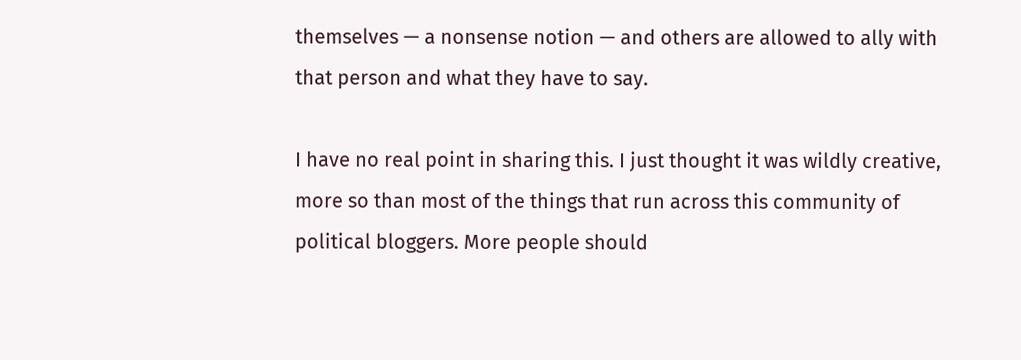themselves — a nonsense notion — and others are allowed to ally with that person and what they have to say.

I have no real point in sharing this. I just thought it was wildly creative, more so than most of the things that run across this community of political bloggers. More people should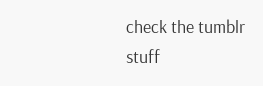check the tumblr stuff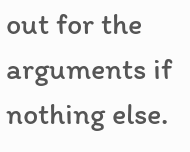out for the arguments if nothing else.